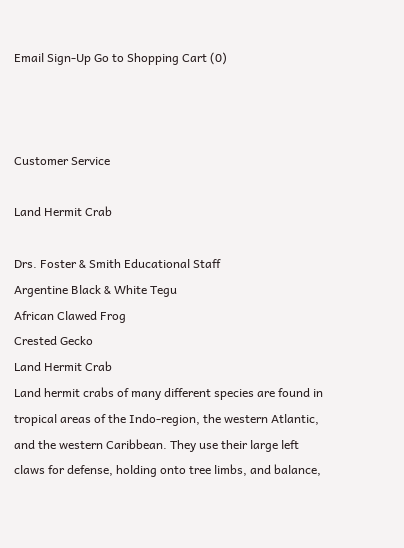Email Sign-Up Go to Shopping Cart (0)



Customer Service

Land Hermit Crab

Drs. Foster & Smith Educational Staff
Argentine Black & White Tegu
African Clawed Frog
Crested Gecko
Land Hermit Crab
Land hermit crabs of many different species are found in tropical areas of the Indo-region, the western Atlantic, and the western Caribbean. They use their large left claws for defense, holding onto tree limbs, and balance,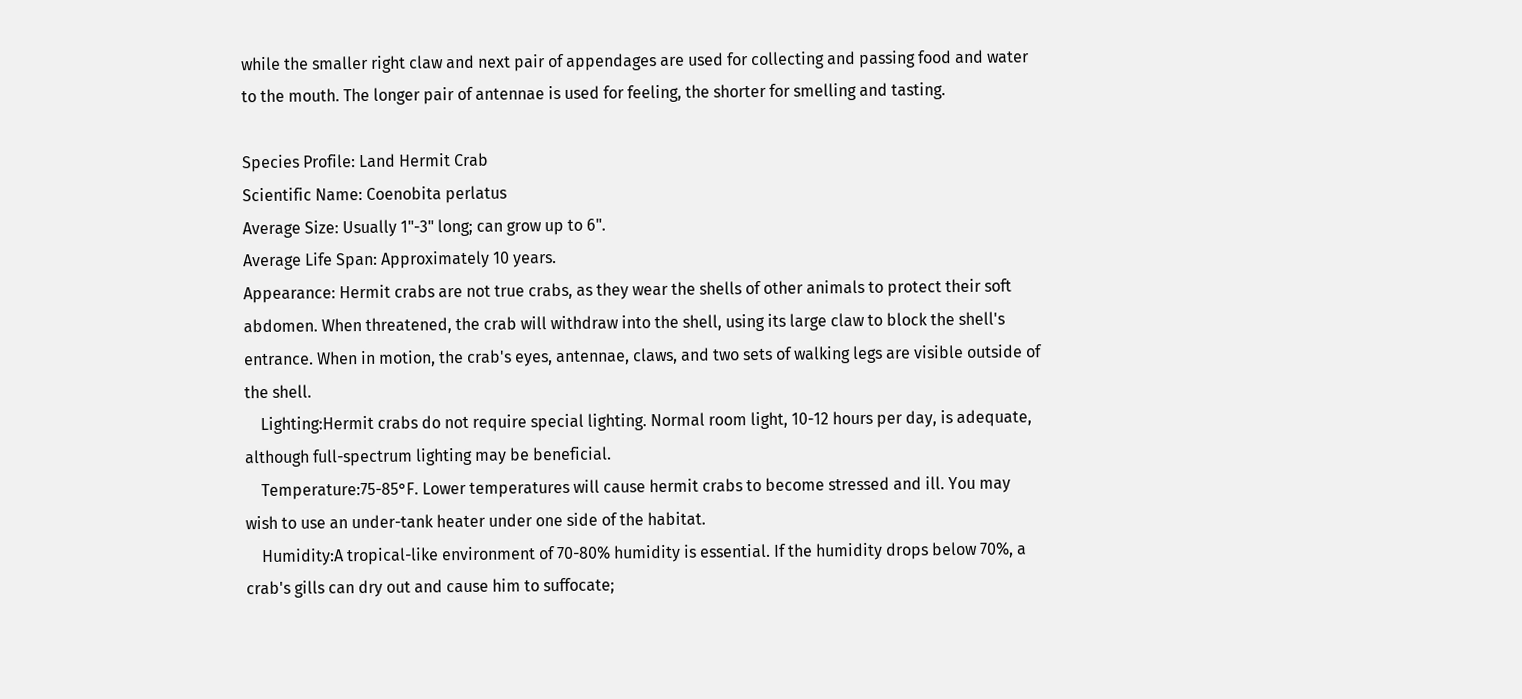while the smaller right claw and next pair of appendages are used for collecting and passing food and water to the mouth. The longer pair of antennae is used for feeling, the shorter for smelling and tasting.

Species Profile: Land Hermit Crab
Scientific Name: Coenobita perlatus
Average Size: Usually 1"-3" long; can grow up to 6".
Average Life Span: Approximately 10 years.
Appearance: Hermit crabs are not true crabs, as they wear the shells of other animals to protect their soft abdomen. When threatened, the crab will withdraw into the shell, using its large claw to block the shell's entrance. When in motion, the crab's eyes, antennae, claws, and two sets of walking legs are visible outside of the shell.
    Lighting:Hermit crabs do not require special lighting. Normal room light, 10-12 hours per day, is adequate, although full-spectrum lighting may be beneficial.
    Temperature:75-85°F. Lower temperatures will cause hermit crabs to become stressed and ill. You may wish to use an under-tank heater under one side of the habitat.
    Humidity:A tropical-like environment of 70-80% humidity is essential. If the humidity drops below 70%, a crab's gills can dry out and cause him to suffocate;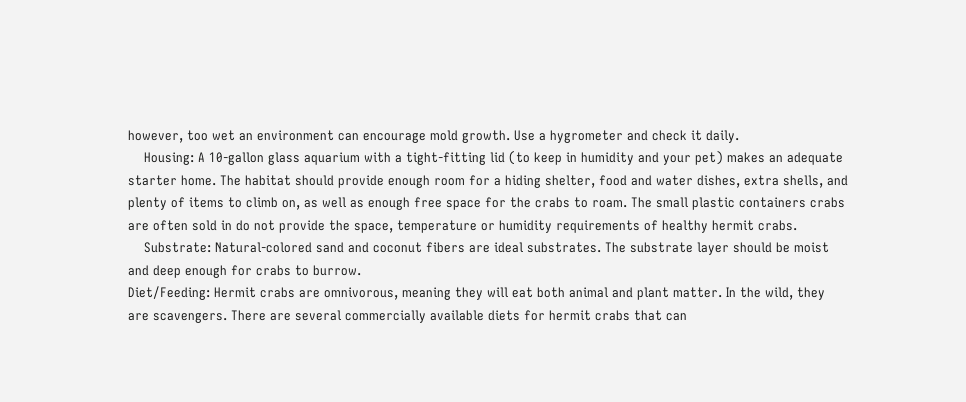however, too wet an environment can encourage mold growth. Use a hygrometer and check it daily.
    Housing: A 10-gallon glass aquarium with a tight-fitting lid (to keep in humidity and your pet) makes an adequate starter home. The habitat should provide enough room for a hiding shelter, food and water dishes, extra shells, and plenty of items to climb on, as well as enough free space for the crabs to roam. The small plastic containers crabs are often sold in do not provide the space, temperature or humidity requirements of healthy hermit crabs.
    Substrate: Natural-colored sand and coconut fibers are ideal substrates. The substrate layer should be moist and deep enough for crabs to burrow.
Diet/Feeding: Hermit crabs are omnivorous, meaning they will eat both animal and plant matter. In the wild, they are scavengers. There are several commercially available diets for hermit crabs that can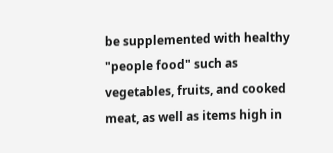be supplemented with healthy "people food" such as vegetables, fruits, and cooked meat, as well as items high in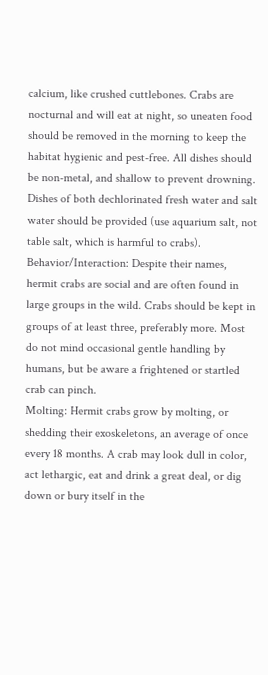calcium, like crushed cuttlebones. Crabs are nocturnal and will eat at night, so uneaten food should be removed in the morning to keep the habitat hygienic and pest-free. All dishes should be non-metal, and shallow to prevent drowning. Dishes of both dechlorinated fresh water and salt water should be provided (use aquarium salt, not table salt, which is harmful to crabs).
Behavior/Interaction: Despite their names, hermit crabs are social and are often found in large groups in the wild. Crabs should be kept in groups of at least three, preferably more. Most do not mind occasional gentle handling by humans, but be aware a frightened or startled crab can pinch.
Molting: Hermit crabs grow by molting, or shedding their exoskeletons, an average of once every 18 months. A crab may look dull in color, act lethargic, eat and drink a great deal, or dig down or bury itself in the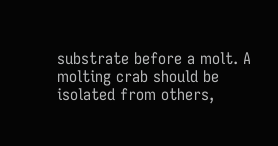substrate before a molt. A molting crab should be isolated from others,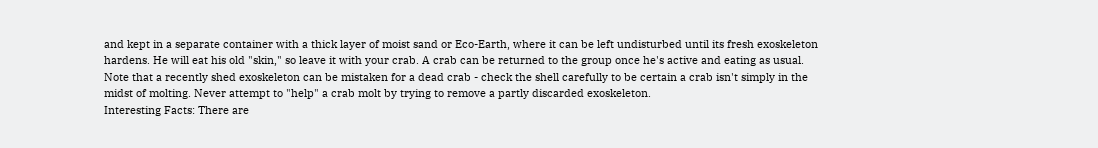and kept in a separate container with a thick layer of moist sand or Eco-Earth, where it can be left undisturbed until its fresh exoskeleton hardens. He will eat his old "skin," so leave it with your crab. A crab can be returned to the group once he's active and eating as usual. Note that a recently shed exoskeleton can be mistaken for a dead crab - check the shell carefully to be certain a crab isn't simply in the midst of molting. Never attempt to "help" a crab molt by trying to remove a partly discarded exoskeleton.
Interesting Facts: There are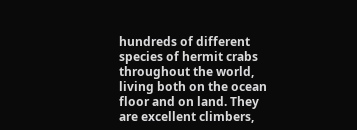hundreds of different species of hermit crabs throughout the world, living both on the ocean floor and on land. They are excellent climbers,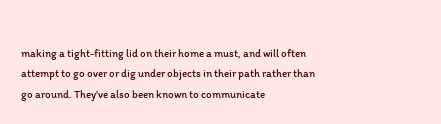making a tight-fitting lid on their home a must, and will often attempt to go over or dig under objects in their path rather than go around. They've also been known to communicate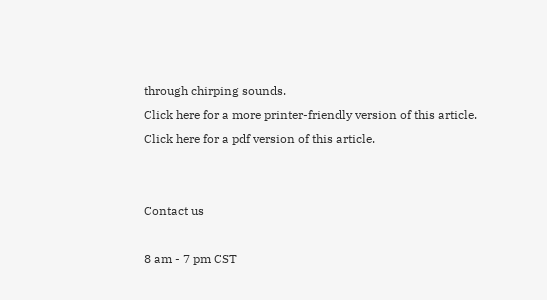through chirping sounds.
Click here for a more printer-friendly version of this article.
Click here for a pdf version of this article.


Contact us

8 am - 7 pm CST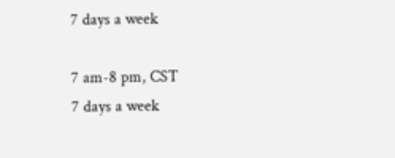7 days a week

7 am-8 pm, CST
7 days a week